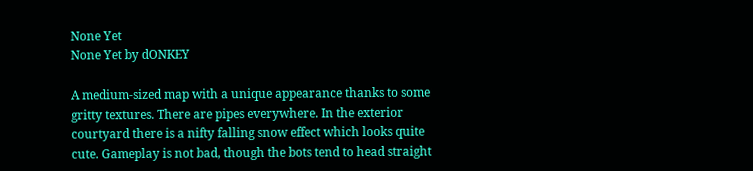None Yet
None Yet by dONKEY

A medium-sized map with a unique appearance thanks to some gritty textures. There are pipes everywhere. In the exterior courtyard there is a nifty falling snow effect which looks quite cute. Gameplay is not bad, though the bots tend to head straight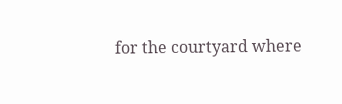for the courtyard where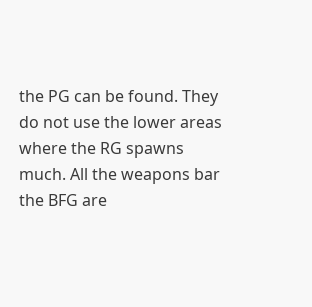the PG can be found. They do not use the lower areas where the RG spawns much. All the weapons bar the BFG are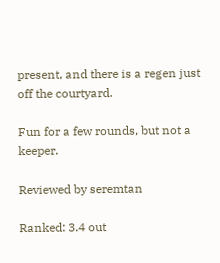present, and there is a regen just off the courtyard.

Fun for a few rounds, but not a keeper.

Reviewed by seremtan

Ranked: 3.4 out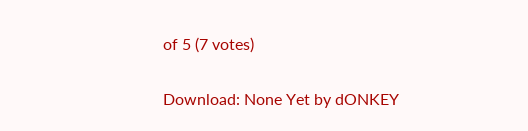of 5 (7 votes)

Download: None Yet by dONKEY